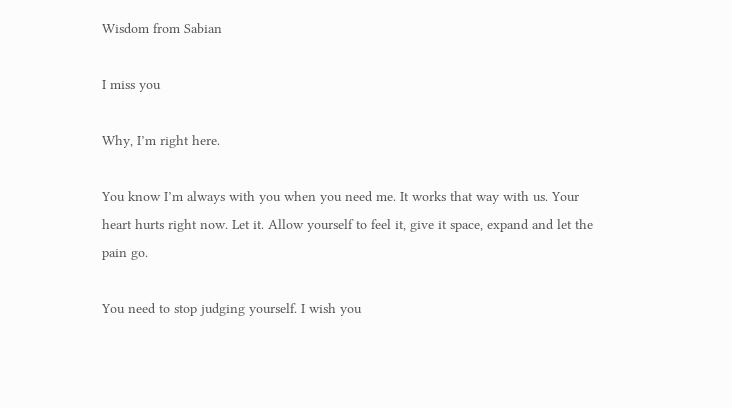Wisdom from Sabian

I miss you

Why, I’m right here.

You know I’m always with you when you need me. It works that way with us. Your heart hurts right now. Let it. Allow yourself to feel it, give it space, expand and let the pain go.

You need to stop judging yourself. I wish you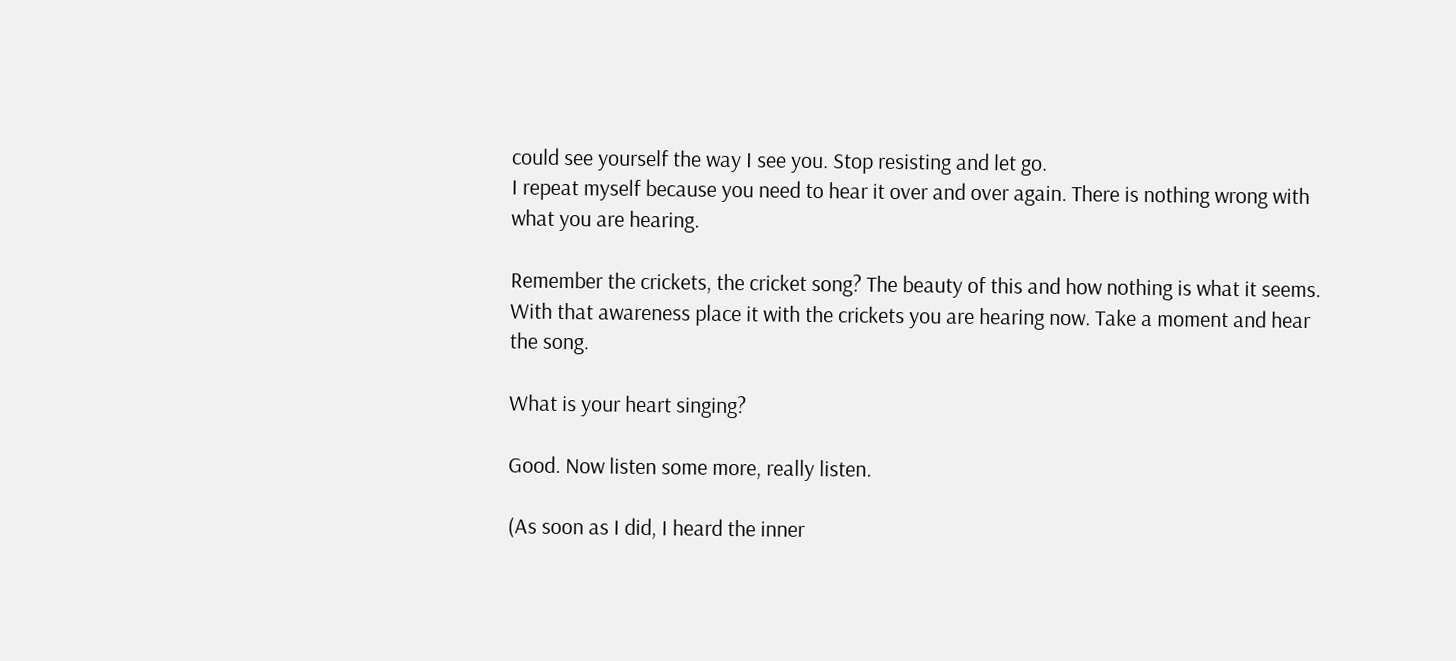could see yourself the way I see you. Stop resisting and let go.
I repeat myself because you need to hear it over and over again. There is nothing wrong with what you are hearing.

Remember the crickets, the cricket song? The beauty of this and how nothing is what it seems. With that awareness place it with the crickets you are hearing now. Take a moment and hear the song.

What is your heart singing?

Good. Now listen some more, really listen.

(As soon as I did, I heard the inner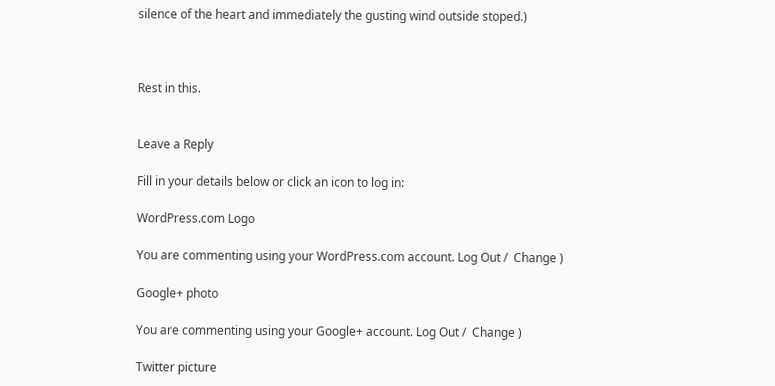silence of the heart and immediately the gusting wind outside stoped.)



Rest in this.


Leave a Reply

Fill in your details below or click an icon to log in:

WordPress.com Logo

You are commenting using your WordPress.com account. Log Out /  Change )

Google+ photo

You are commenting using your Google+ account. Log Out /  Change )

Twitter picture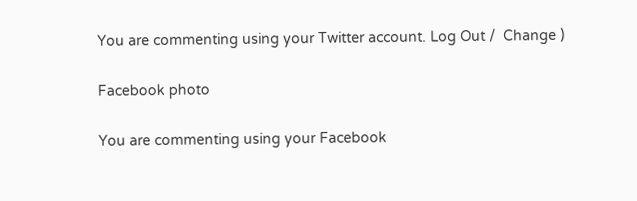You are commenting using your Twitter account. Log Out /  Change )

Facebook photo

You are commenting using your Facebook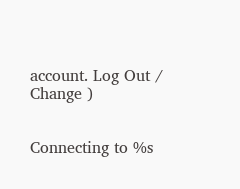account. Log Out /  Change )


Connecting to %s